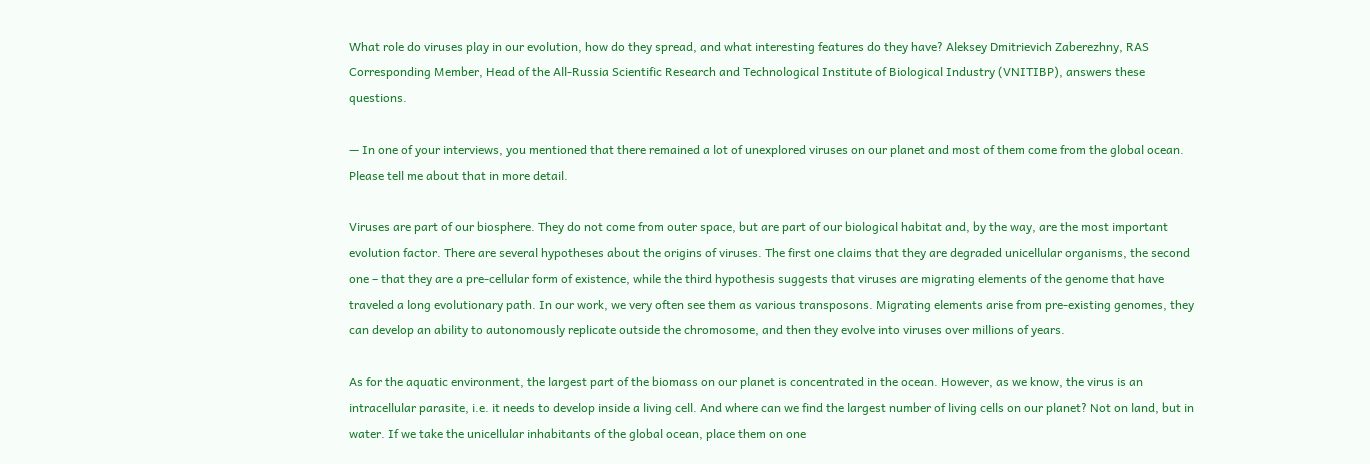What role do viruses play in our evolution, how do they spread, and what interesting features do they have? Aleksey Dmitrievich Zaberezhny, RAS Corresponding Member, Head of the All-Russia Scientific Research and Technological Institute of Biological Industry (VNITIBP), answers these questions.

— In one of your interviews, you mentioned that there remained a lot of unexplored viruses on our planet and most of them come from the global ocean. Please tell me about that in more detail.

Viruses are part of our biosphere. They do not come from outer space, but are part of our biological habitat and, by the way, are the most important evolution factor. There are several hypotheses about the origins of viruses. The first one claims that they are degraded unicellular organisms, the second one – that they are a pre-cellular form of existence, while the third hypothesis suggests that viruses are migrating elements of the genome that have traveled a long evolutionary path. In our work, we very often see them as various transposons. Migrating elements arise from pre-existing genomes, they can develop an ability to autonomously replicate outside the chromosome, and then they evolve into viruses over millions of years.

As for the aquatic environment, the largest part of the biomass on our planet is concentrated in the ocean. However, as we know, the virus is an intracellular parasite, i.e. it needs to develop inside a living cell. And where can we find the largest number of living cells on our planet? Not on land, but in water. If we take the unicellular inhabitants of the global ocean, place them on one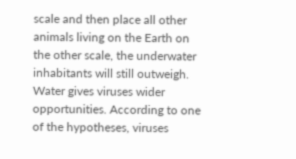scale and then place all other animals living on the Earth on the other scale, the underwater inhabitants will still outweigh. Water gives viruses wider opportunities. According to one of the hypotheses, viruses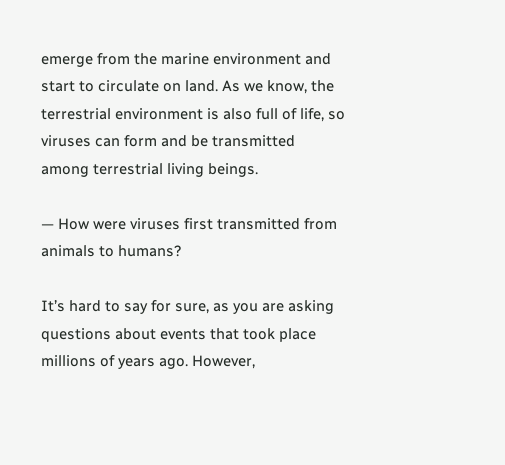emerge from the marine environment and start to circulate on land. As we know, the terrestrial environment is also full of life, so viruses can form and be transmitted among terrestrial living beings.

— How were viruses first transmitted from animals to humans?

It’s hard to say for sure, as you are asking questions about events that took place millions of years ago. However,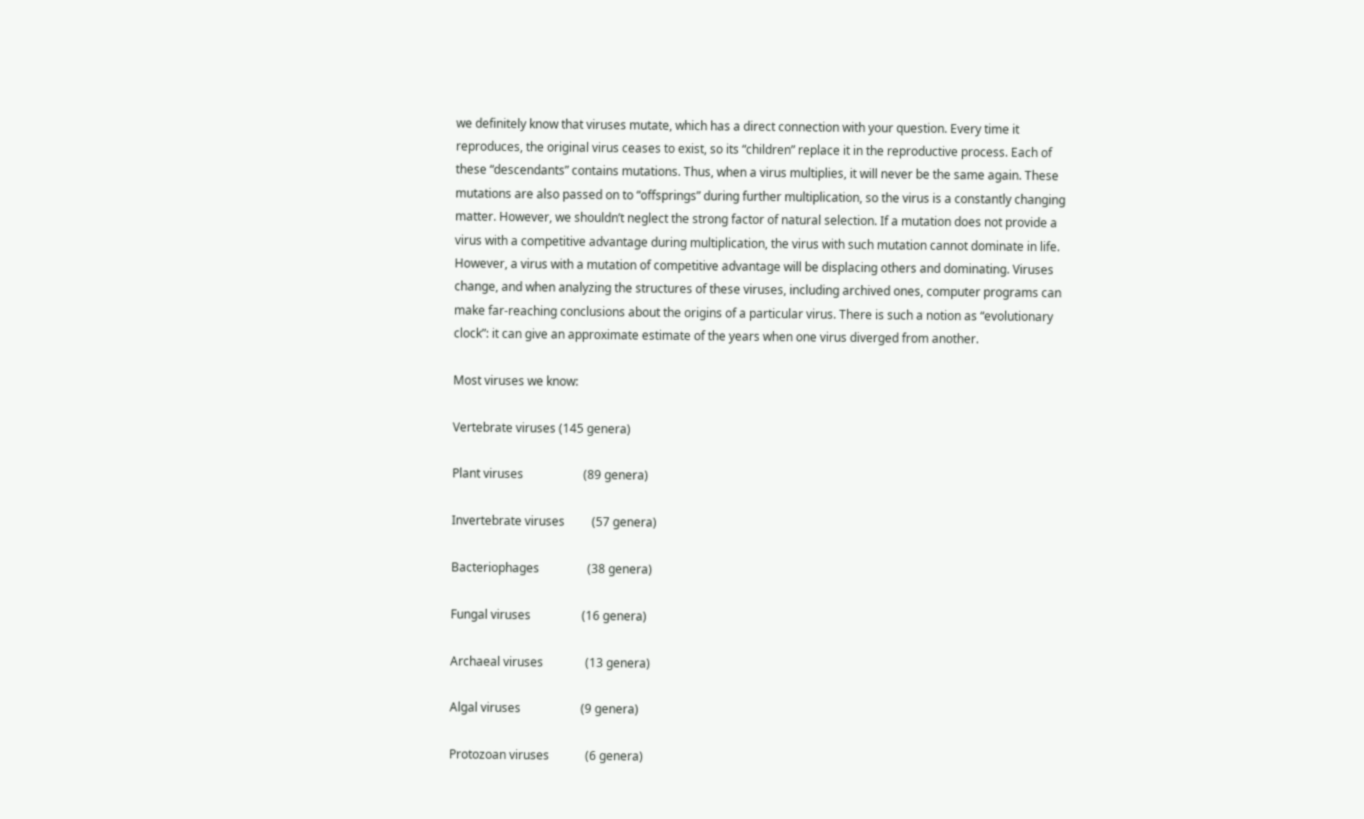we definitely know that viruses mutate, which has a direct connection with your question. Every time it reproduces, the original virus ceases to exist, so its “children” replace it in the reproductive process. Each of these “descendants” contains mutations. Thus, when a virus multiplies, it will never be the same again. These mutations are also passed on to “offsprings” during further multiplication, so the virus is a constantly changing matter. However, we shouldn’t neglect the strong factor of natural selection. If a mutation does not provide a virus with a competitive advantage during multiplication, the virus with such mutation cannot dominate in life. However, a virus with a mutation of competitive advantage will be displacing others and dominating. Viruses change, and when analyzing the structures of these viruses, including archived ones, computer programs can make far-reaching conclusions about the origins of a particular virus. There is such a notion as “evolutionary clock”: it can give an approximate estimate of the years when one virus diverged from another.

Most viruses we know:

Vertebrate viruses (145 genera)

Plant viruses                    (89 genera)

Invertebrate viruses         (57 genera)

Bacteriophages                (38 genera)

Fungal viruses                 (16 genera)

Archaeal viruses              (13 genera)

Algal viruses                    (9 genera)

Protozoan viruses            (6 genera)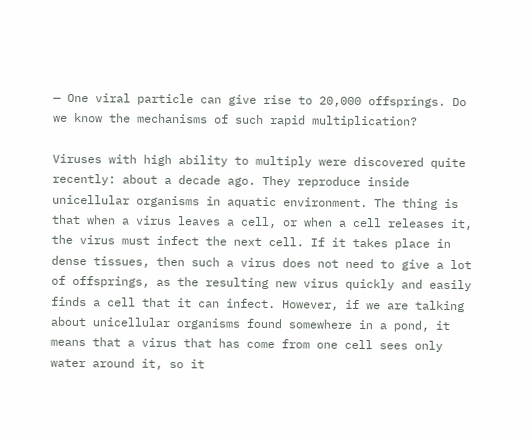— One viral particle can give rise to 20,000 offsprings. Do we know the mechanisms of such rapid multiplication?

Viruses with high ability to multiply were discovered quite recently: about a decade ago. They reproduce inside unicellular organisms in aquatic environment. The thing is that when a virus leaves a cell, or when a cell releases it, the virus must infect the next cell. If it takes place in dense tissues, then such a virus does not need to give a lot of offsprings, as the resulting new virus quickly and easily finds a cell that it can infect. However, if we are talking about unicellular organisms found somewhere in a pond, it means that a virus that has come from one cell sees only water around it, so it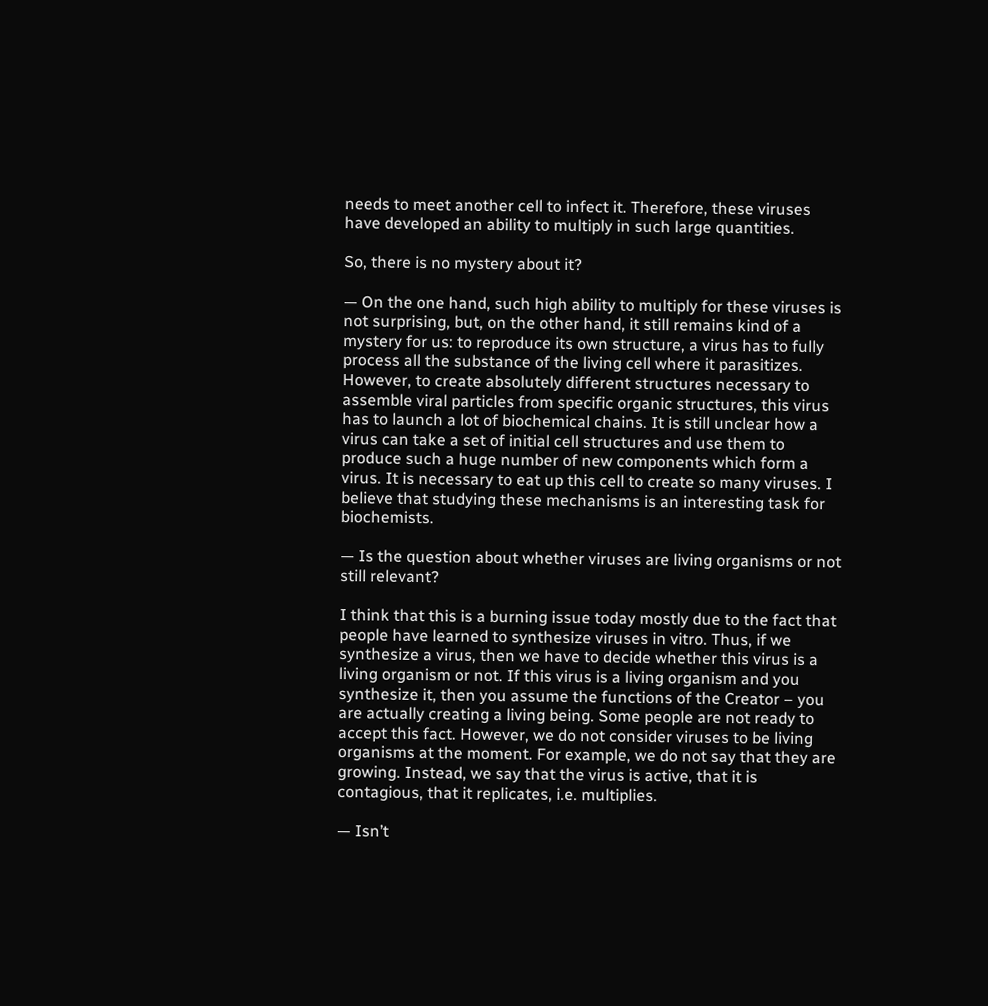needs to meet another cell to infect it. Therefore, these viruses have developed an ability to multiply in such large quantities.

So, there is no mystery about it?

— On the one hand, such high ability to multiply for these viruses is not surprising, but, on the other hand, it still remains kind of a mystery for us: to reproduce its own structure, a virus has to fully process all the substance of the living cell where it parasitizes. However, to create absolutely different structures necessary to assemble viral particles from specific organic structures, this virus has to launch a lot of biochemical chains. It is still unclear how a virus can take a set of initial cell structures and use them to produce such a huge number of new components which form a virus. It is necessary to eat up this cell to create so many viruses. I believe that studying these mechanisms is an interesting task for biochemists.

— Is the question about whether viruses are living organisms or not still relevant?

I think that this is a burning issue today mostly due to the fact that people have learned to synthesize viruses in vitro. Thus, if we synthesize a virus, then we have to decide whether this virus is a living organism or not. If this virus is a living organism and you synthesize it, then you assume the functions of the Creator – you are actually creating a living being. Some people are not ready to accept this fact. However, we do not consider viruses to be living organisms at the moment. For example, we do not say that they are growing. Instead, we say that the virus is active, that it is contagious, that it replicates, i.e. multiplies.

— Isn’t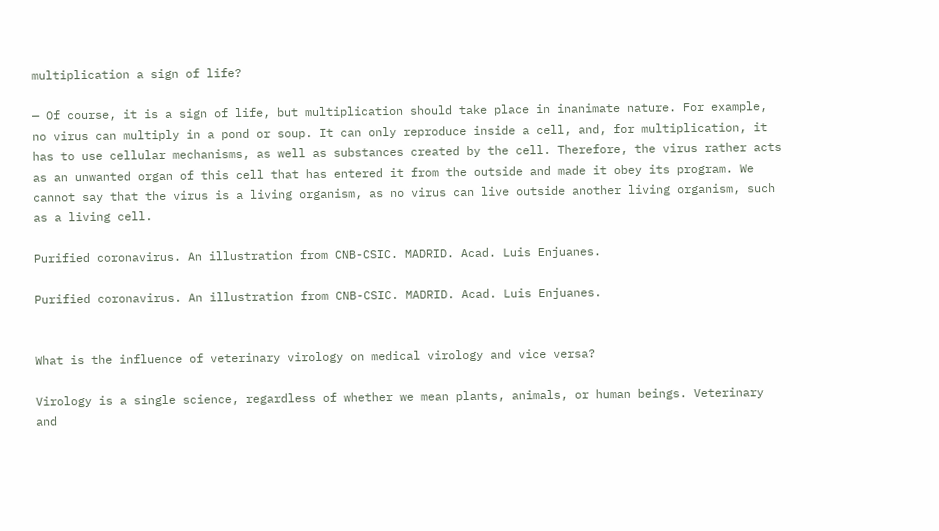multiplication a sign of life?

— Of course, it is a sign of life, but multiplication should take place in inanimate nature. For example, no virus can multiply in a pond or soup. It can only reproduce inside a cell, and, for multiplication, it has to use cellular mechanisms, as well as substances created by the cell. Therefore, the virus rather acts as an unwanted organ of this cell that has entered it from the outside and made it obey its program. We cannot say that the virus is a living organism, as no virus can live outside another living organism, such as a living cell.

Purified coronavirus. An illustration from CNB-CSIC. MADRID. Acad. Luis Enjuanes.

Purified coronavirus. An illustration from CNB-CSIC. MADRID. Acad. Luis Enjuanes.


What is the influence of veterinary virology on medical virology and vice versa?

Virology is a single science, regardless of whether we mean plants, animals, or human beings. Veterinary and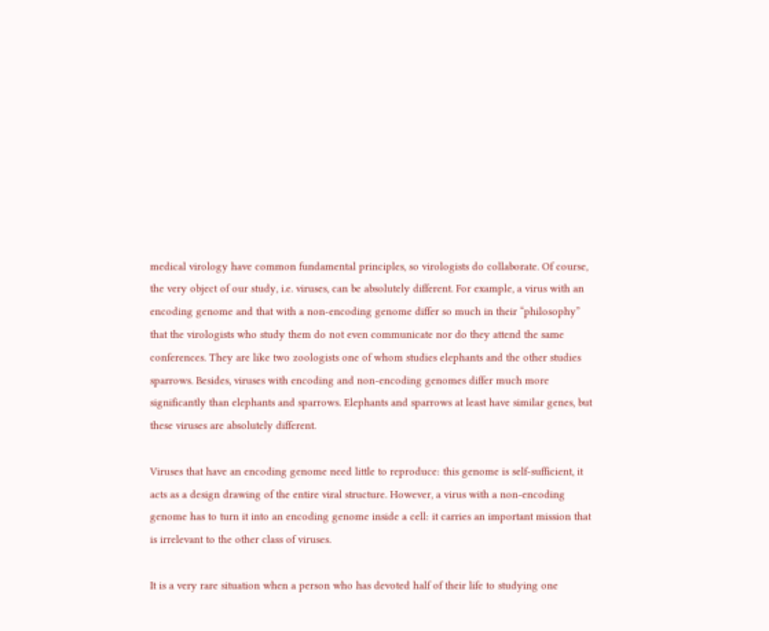medical virology have common fundamental principles, so virologists do collaborate. Of course, the very object of our study, i.e. viruses, can be absolutely different. For example, a virus with an encoding genome and that with a non-encoding genome differ so much in their “philosophy” that the virologists who study them do not even communicate nor do they attend the same conferences. They are like two zoologists one of whom studies elephants and the other studies sparrows. Besides, viruses with encoding and non-encoding genomes differ much more significantly than elephants and sparrows. Elephants and sparrows at least have similar genes, but these viruses are absolutely different.

Viruses that have an encoding genome need little to reproduce: this genome is self-sufficient, it acts as a design drawing of the entire viral structure. However, a virus with a non-encoding genome has to turn it into an encoding genome inside a cell: it carries an important mission that is irrelevant to the other class of viruses.

It is a very rare situation when a person who has devoted half of their life to studying one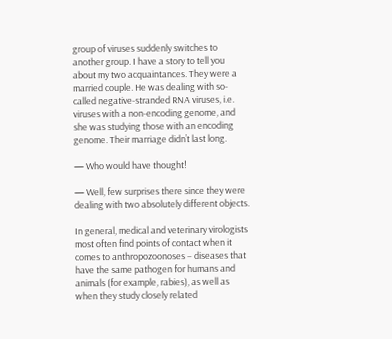group of viruses suddenly switches to another group. I have a story to tell you about my two acquaintances. They were a married couple. He was dealing with so-called negative-stranded RNA viruses, i.e. viruses with a non-encoding genome, and she was studying those with an encoding genome. Their marriage didn’t last long.

— Who would have thought!

— Well, few surprises there since they were dealing with two absolutely different objects.

In general, medical and veterinary virologists most often find points of contact when it comes to anthropozoonoses – diseases that have the same pathogen for humans and animals (for example, rabies), as well as when they study closely related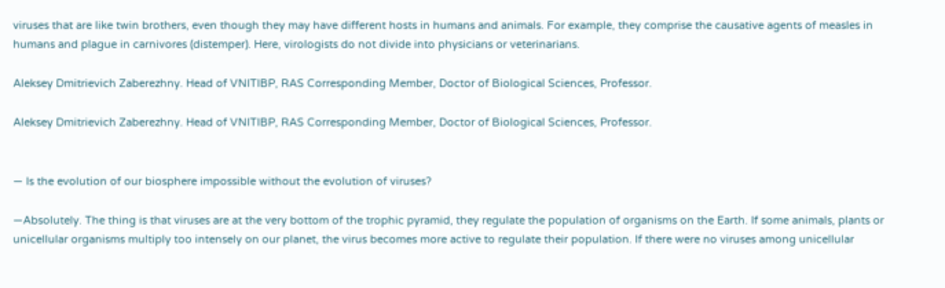viruses that are like twin brothers, even though they may have different hosts in humans and animals. For example, they comprise the causative agents of measles in humans and plague in carnivores (distemper). Here, virologists do not divide into physicians or veterinarians.

Aleksey Dmitrievich Zaberezhny. Head of VNITIBP, RAS Corresponding Member, Doctor of Biological Sciences, Professor.

Aleksey Dmitrievich Zaberezhny. Head of VNITIBP, RAS Corresponding Member, Doctor of Biological Sciences, Professor.


— Is the evolution of our biosphere impossible without the evolution of viruses?

—Absolutely. The thing is that viruses are at the very bottom of the trophic pyramid, they regulate the population of organisms on the Earth. If some animals, plants or unicellular organisms multiply too intensely on our planet, the virus becomes more active to regulate their population. If there were no viruses among unicellular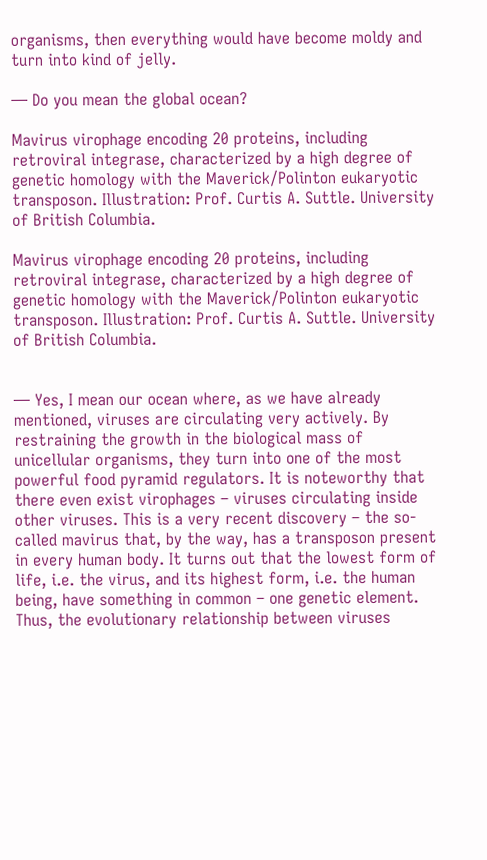organisms, then everything would have become moldy and turn into kind of jelly.

— Do you mean the global ocean?

Mavirus virophage encoding 20 proteins, including retroviral integrase, characterized by a high degree of genetic homology with the Maverick/Polinton eukaryotic transposon. Illustration: Prof. Curtis A. Suttle. University of British Columbia.

Mavirus virophage encoding 20 proteins, including retroviral integrase, characterized by a high degree of genetic homology with the Maverick/Polinton eukaryotic transposon. Illustration: Prof. Curtis A. Suttle. University of British Columbia.


— Yes, I mean our ocean where, as we have already mentioned, viruses are circulating very actively. By restraining the growth in the biological mass of unicellular organisms, they turn into one of the most powerful food pyramid regulators. It is noteworthy that there even exist virophages – viruses circulating inside other viruses. This is a very recent discovery – the so-called mavirus that, by the way, has a transposon present in every human body. It turns out that the lowest form of life, i.e. the virus, and its highest form, i.e. the human being, have something in common – one genetic element. Thus, the evolutionary relationship between viruses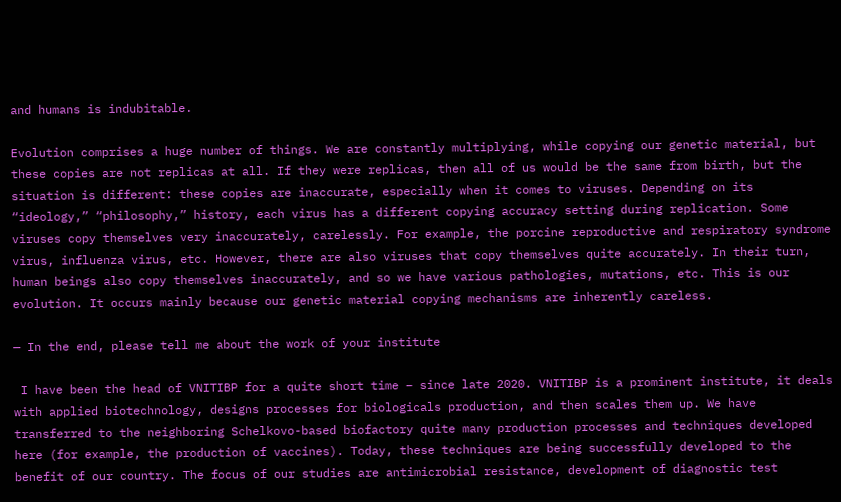and humans is indubitable.

Evolution comprises a huge number of things. We are constantly multiplying, while copying our genetic material, but these copies are not replicas at all. If they were replicas, then all of us would be the same from birth, but the situation is different: these copies are inaccurate, especially when it comes to viruses. Depending on its “ideology,” “philosophy,” history, each virus has a different copying accuracy setting during replication. Some viruses copy themselves very inaccurately, carelessly. For example, the porcine reproductive and respiratory syndrome virus, influenza virus, etc. However, there are also viruses that copy themselves quite accurately. In their turn, human beings also copy themselves inaccurately, and so we have various pathologies, mutations, etc. This is our evolution. It occurs mainly because our genetic material copying mechanisms are inherently careless.

— In the end, please tell me about the work of your institute

 I have been the head of VNITIBP for a quite short time – since late 2020. VNITIBP is a prominent institute, it deals with applied biotechnology, designs processes for biologicals production, and then scales them up. We have transferred to the neighboring Schelkovo-based biofactory quite many production processes and techniques developed here (for example, the production of vaccines). Today, these techniques are being successfully developed to the benefit of our country. The focus of our studies are antimicrobial resistance, development of diagnostic test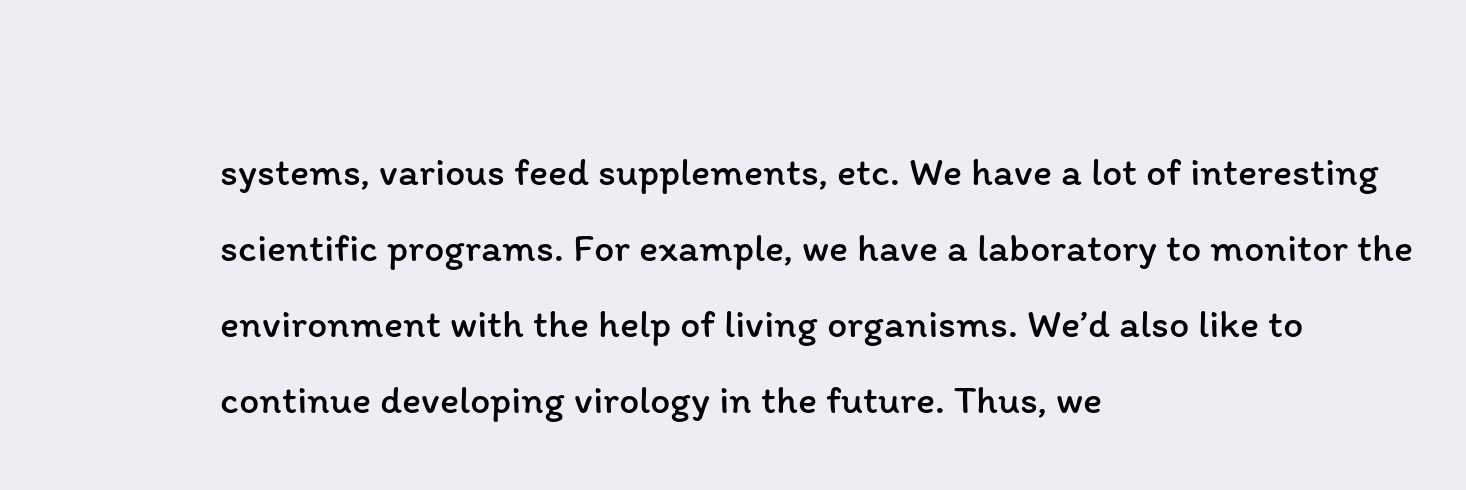systems, various feed supplements, etc. We have a lot of interesting scientific programs. For example, we have a laboratory to monitor the environment with the help of living organisms. We’d also like to continue developing virology in the future. Thus, we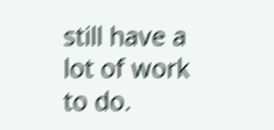still have a lot of work to do.